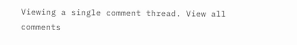Viewing a single comment thread. View all comments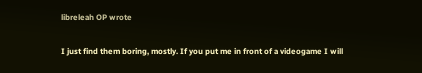libreleah OP wrote

I just find them boring, mostly. If you put me in front of a videogame I will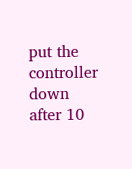put the controller down after 10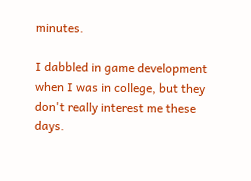minutes.

I dabbled in game development when I was in college, but they don't really interest me these days.